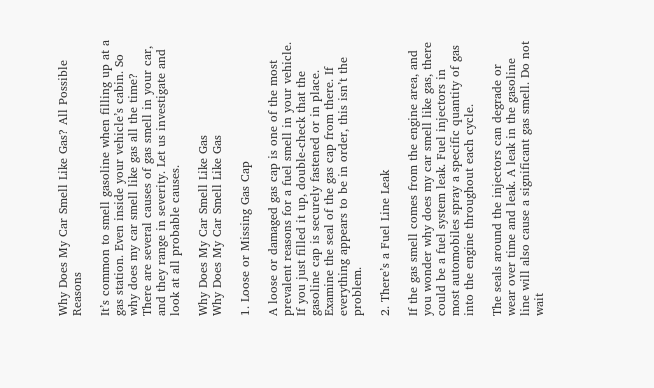Why Does My Car Smell Like Gas? All Possible Reasons

It’s common to smell gasoline when filling up at a gas station. Even inside your vehicle’s cabin. So why does my car smell like gas all the time?   There are several causes of gas smell in your car, and they range in severity. Let us investigate and look at all probable causes.

Why Does My Car Smell Like Gas
Why Does My Car Smell Like Gas

1. Loose or Missing Gas Cap

A loose or damaged gas cap is one of the most prevalent reasons for a fuel smell in your vehicle. If you just filled it up, double-check that the gasoline cap is securely fastened or in place. Examine the seal of the gas cap from there. If everything appears to be in order, this isn’t the problem.

2. There’s a Fuel Line Leak

If the gas smell comes from the engine area, and you wonder why does my car smell like gas, there could be a fuel system leak. Fuel injectors in most automobiles spray a specific quantity of gas into the engine throughout each cycle.

The seals around the injectors can degrade or wear over time and leak. A leak in the gasoline line will also cause a significant gas smell. Do not wait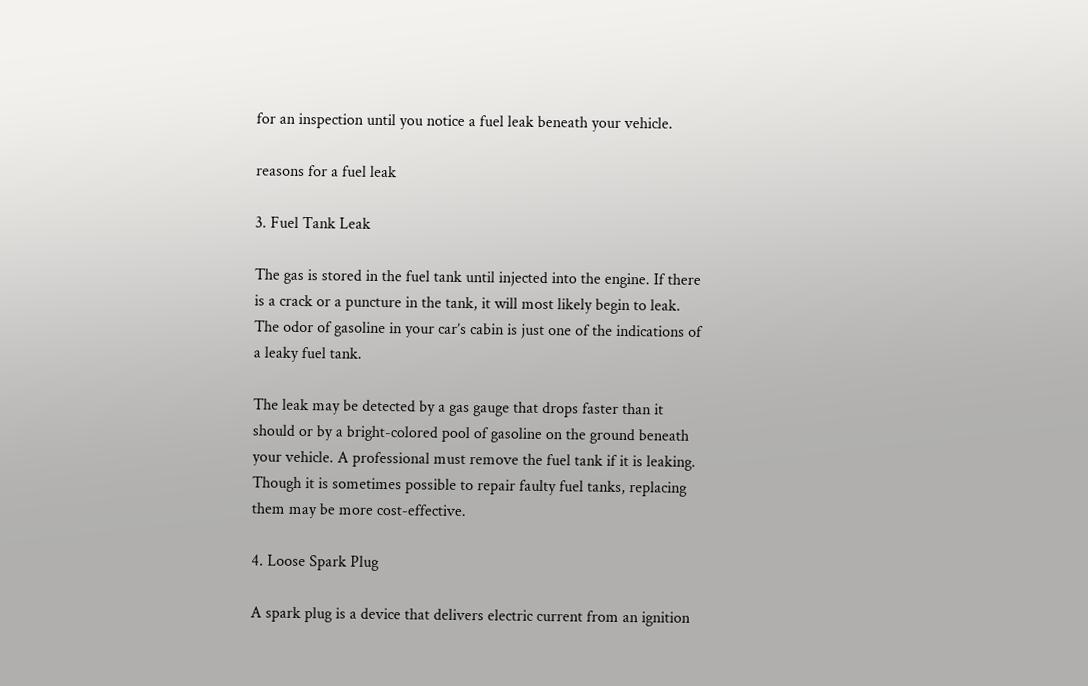for an inspection until you notice a fuel leak beneath your vehicle.

reasons for a fuel leak

3. Fuel Tank Leak

The gas is stored in the fuel tank until injected into the engine. If there is a crack or a puncture in the tank, it will most likely begin to leak. The odor of gasoline in your car’s cabin is just one of the indications of a leaky fuel tank.

The leak may be detected by a gas gauge that drops faster than it should or by a bright-colored pool of gasoline on the ground beneath your vehicle. A professional must remove the fuel tank if it is leaking. Though it is sometimes possible to repair faulty fuel tanks, replacing them may be more cost-effective.

4. Loose Spark Plug

A spark plug is a device that delivers electric current from an ignition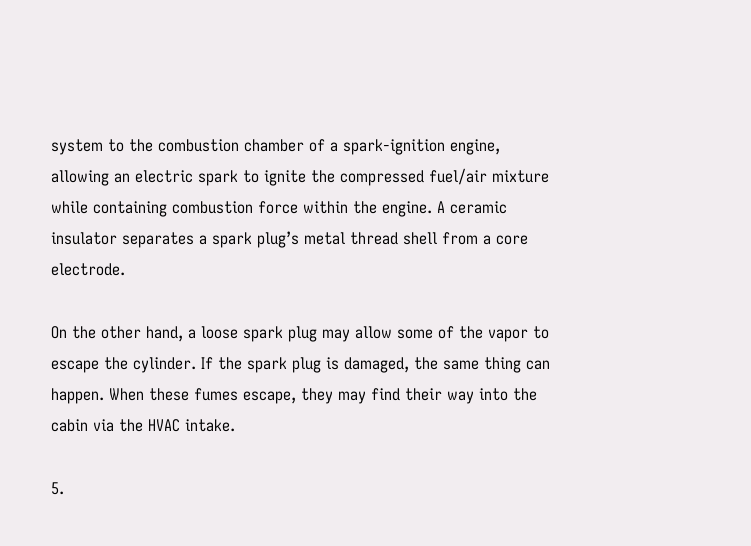system to the combustion chamber of a spark-ignition engine, allowing an electric spark to ignite the compressed fuel/air mixture while containing combustion force within the engine. A ceramic insulator separates a spark plug’s metal thread shell from a core electrode.

On the other hand, a loose spark plug may allow some of the vapor to escape the cylinder. If the spark plug is damaged, the same thing can happen. When these fumes escape, they may find their way into the cabin via the HVAC intake.

5.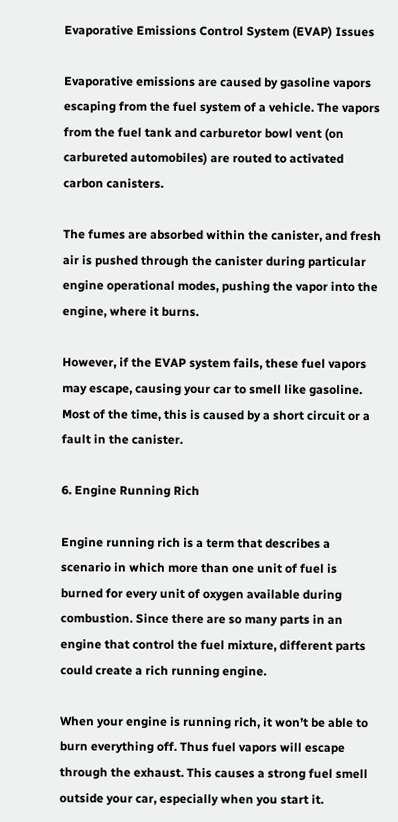Evaporative Emissions Control System (EVAP) Issues

Evaporative emissions are caused by gasoline vapors escaping from the fuel system of a vehicle. The vapors from the fuel tank and carburetor bowl vent (on carbureted automobiles) are routed to activated carbon canisters.

The fumes are absorbed within the canister, and fresh air is pushed through the canister during particular engine operational modes, pushing the vapor into the engine, where it burns.

However, if the EVAP system fails, these fuel vapors may escape, causing your car to smell like gasoline. Most of the time, this is caused by a short circuit or a fault in the canister.

6. Engine Running Rich

Engine running rich is a term that describes a scenario in which more than one unit of fuel is burned for every unit of oxygen available during combustion. Since there are so many parts in an engine that control the fuel mixture, different parts could create a rich running engine.

When your engine is running rich, it won’t be able to burn everything off. Thus fuel vapors will escape through the exhaust. This causes a strong fuel smell outside your car, especially when you start it.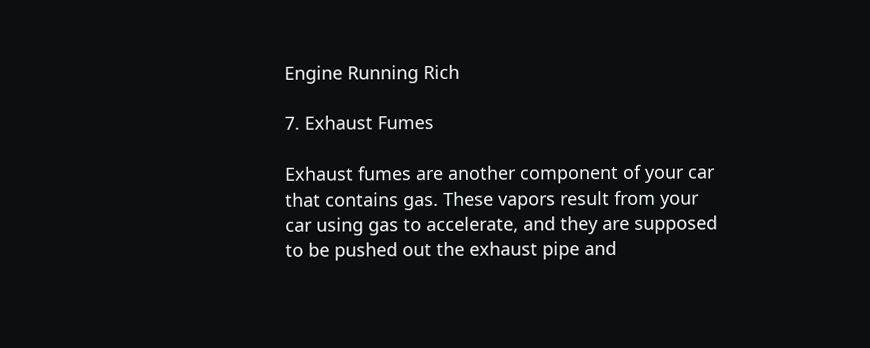Engine Running Rich

7. Exhaust Fumes

Exhaust fumes are another component of your car that contains gas. These vapors result from your car using gas to accelerate, and they are supposed to be pushed out the exhaust pipe and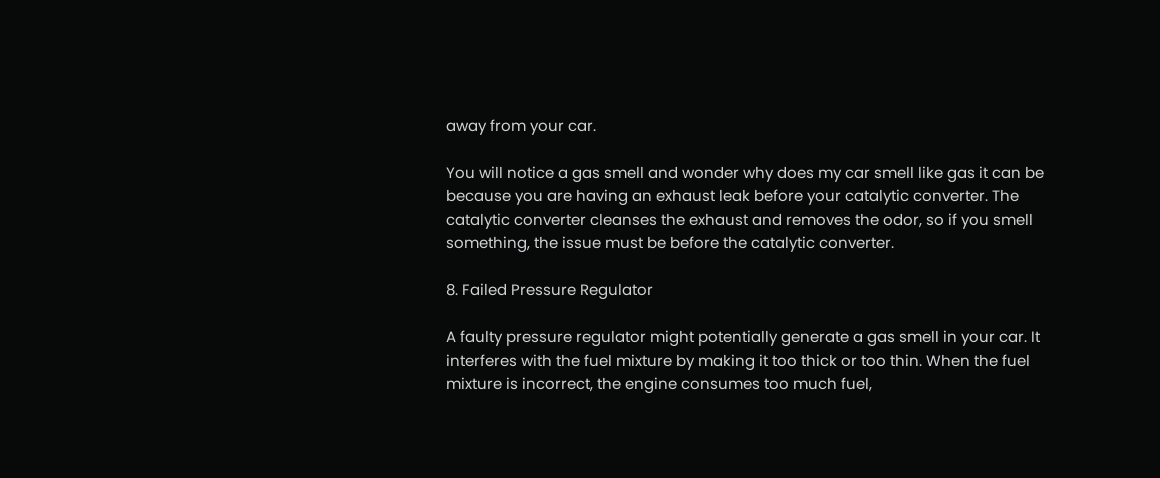away from your car.

You will notice a gas smell and wonder why does my car smell like gas it can be because you are having an exhaust leak before your catalytic converter. The catalytic converter cleanses the exhaust and removes the odor, so if you smell something, the issue must be before the catalytic converter.

8. Failed Pressure Regulator

A faulty pressure regulator might potentially generate a gas smell in your car. It interferes with the fuel mixture by making it too thick or too thin. When the fuel mixture is incorrect, the engine consumes too much fuel,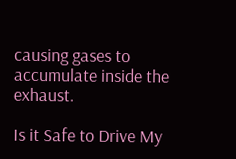causing gases to accumulate inside the exhaust.

Is it Safe to Drive My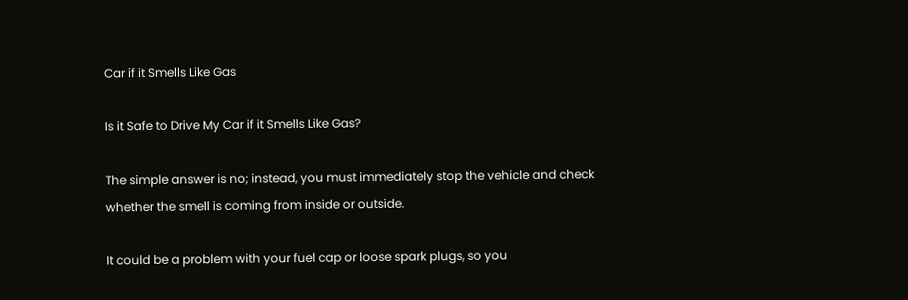Car if it Smells Like Gas

Is it Safe to Drive My Car if it Smells Like Gas?

The simple answer is no; instead, you must immediately stop the vehicle and check whether the smell is coming from inside or outside.

It could be a problem with your fuel cap or loose spark plugs, so you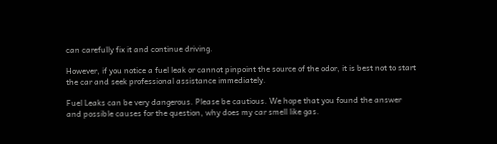can carefully fix it and continue driving.

However, if you notice a fuel leak or cannot pinpoint the source of the odor, it is best not to start the car and seek professional assistance immediately.

Fuel Leaks can be very dangerous. Please be cautious. We hope that you found the answer and possible causes for the question, why does my car smell like gas.